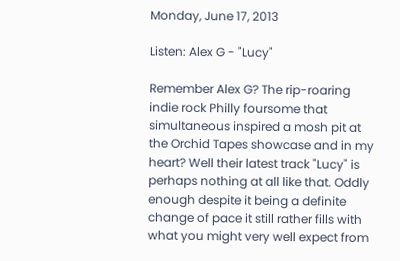Monday, June 17, 2013

Listen: Alex G - "Lucy"

Remember Alex G? The rip-roaring indie rock Philly foursome that simultaneous inspired a mosh pit at the Orchid Tapes showcase and in my heart? Well their latest track "Lucy" is perhaps nothing at all like that. Oddly enough despite it being a definite change of pace it still rather fills with what you might very well expect from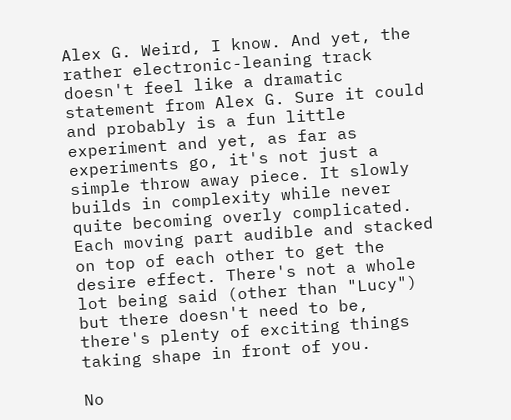Alex G. Weird, I know. And yet, the rather electronic-leaning track doesn't feel like a dramatic statement from Alex G. Sure it could and probably is a fun little experiment and yet, as far as experiments go, it's not just a simple throw away piece. It slowly builds in complexity while never quite becoming overly complicated. Each moving part audible and stacked on top of each other to get the desire effect. There's not a whole lot being said (other than "Lucy") but there doesn't need to be, there's plenty of exciting things taking shape in front of you.

No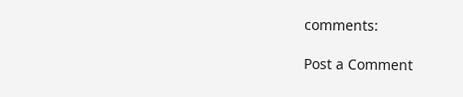comments:

Post a Comment